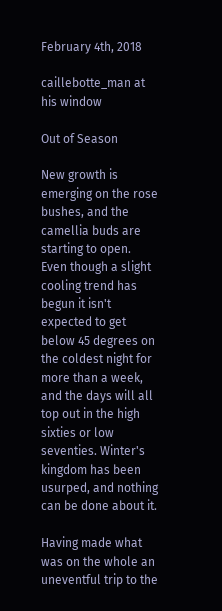February 4th, 2018

caillebotte_man at his window

Out of Season

New growth is emerging on the rose bushes, and the camellia buds are starting to open. Even though a slight cooling trend has begun it isn't expected to get below 45 degrees on the coldest night for more than a week, and the days will all top out in the high sixties or low seventies. Winter's kingdom has been usurped, and nothing can be done about it.

Having made what was on the whole an uneventful trip to the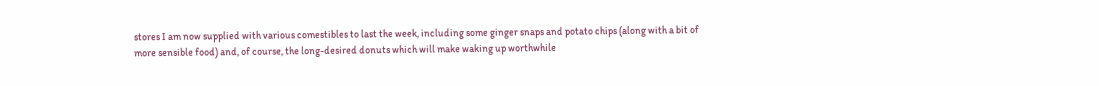stores I am now supplied with various comestibles to last the week, including some ginger snaps and potato chips (along with a bit of more sensible food) and, of course, the long-desired donuts which will make waking up worthwhile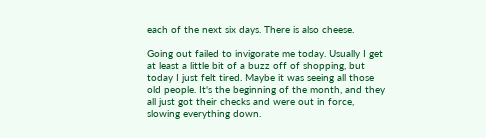each of the next six days. There is also cheese.

Going out failed to invigorate me today. Usually I get at least a little bit of a buzz off of shopping, but today I just felt tired. Maybe it was seeing all those old people. It's the beginning of the month, and they all just got their checks and were out in force, slowing everything down.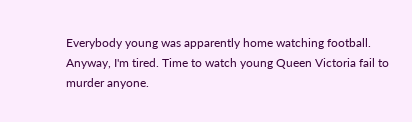Everybody young was apparently home watching football. Anyway, I'm tired. Time to watch young Queen Victoria fail to murder anyone.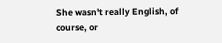She wasn't really English, of course, or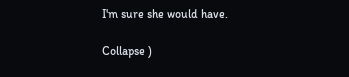I'm sure she would have.

Collapse )